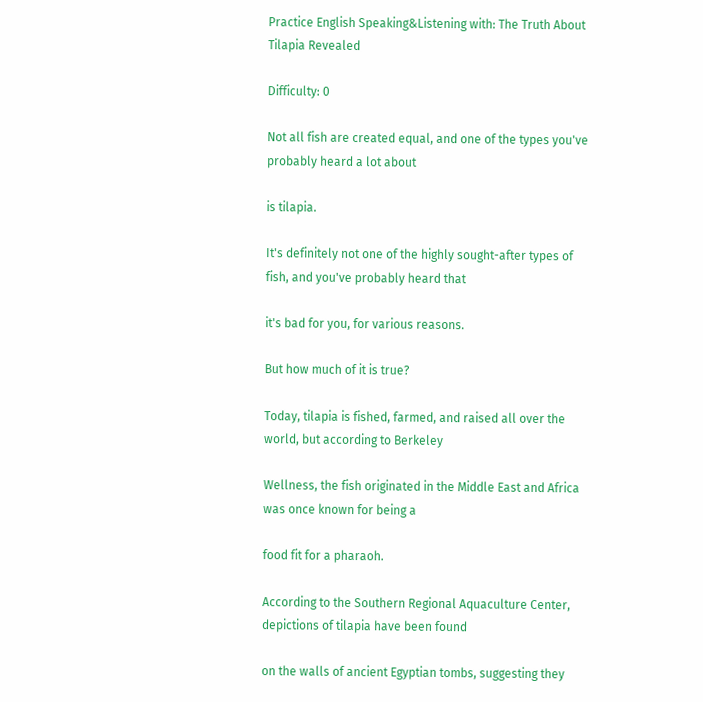Practice English Speaking&Listening with: The Truth About Tilapia Revealed

Difficulty: 0

Not all fish are created equal, and one of the types you've probably heard a lot about

is tilapia.

It's definitely not one of the highly sought-after types of fish, and you've probably heard that

it's bad for you, for various reasons.

But how much of it is true?

Today, tilapia is fished, farmed, and raised all over the world, but according to Berkeley

Wellness, the fish originated in the Middle East and Africa was once known for being a

food fit for a pharaoh.

According to the Southern Regional Aquaculture Center, depictions of tilapia have been found

on the walls of ancient Egyptian tombs, suggesting they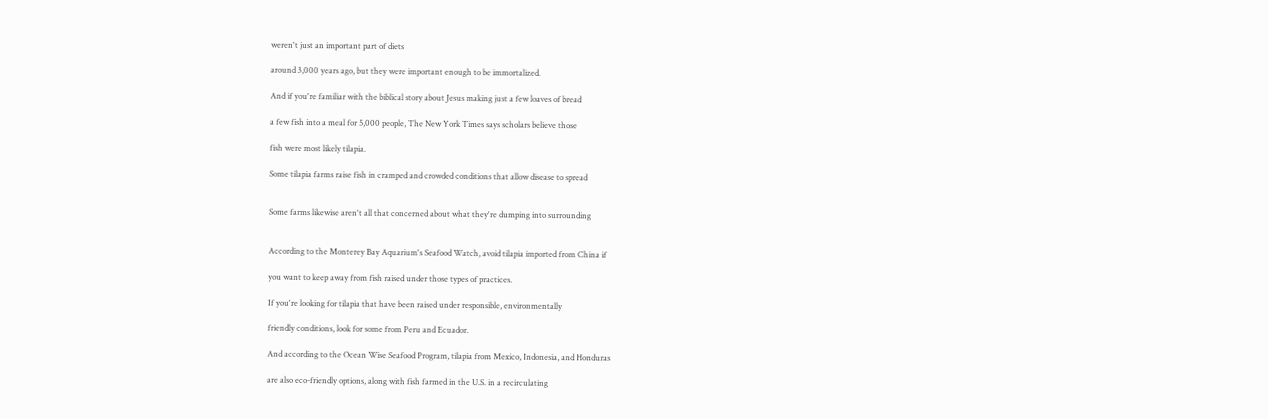weren't just an important part of diets

around 3,000 years ago, but they were important enough to be immortalized.

And if you're familiar with the biblical story about Jesus making just a few loaves of bread

a few fish into a meal for 5,000 people, The New York Times says scholars believe those

fish were most likely tilapia.

Some tilapia farms raise fish in cramped and crowded conditions that allow disease to spread


Some farms likewise aren't all that concerned about what they're dumping into surrounding


According to the Monterey Bay Aquarium's Seafood Watch, avoid tilapia imported from China if

you want to keep away from fish raised under those types of practices.

If you're looking for tilapia that have been raised under responsible, environmentally

friendly conditions, look for some from Peru and Ecuador.

And according to the Ocean Wise Seafood Program, tilapia from Mexico, Indonesia, and Honduras

are also eco-friendly options, along with fish farmed in the U.S. in a recirculating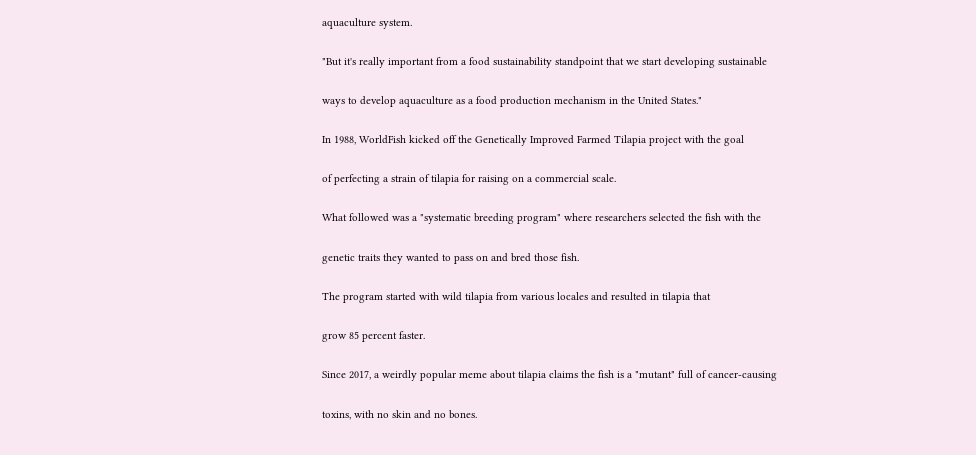aquaculture system.

"But it's really important from a food sustainability standpoint that we start developing sustainable

ways to develop aquaculture as a food production mechanism in the United States."

In 1988, WorldFish kicked off the Genetically Improved Farmed Tilapia project with the goal

of perfecting a strain of tilapia for raising on a commercial scale.

What followed was a "systematic breeding program" where researchers selected the fish with the

genetic traits they wanted to pass on and bred those fish.

The program started with wild tilapia from various locales and resulted in tilapia that

grow 85 percent faster.

Since 2017, a weirdly popular meme about tilapia claims the fish is a "mutant" full of cancer-causing

toxins, with no skin and no bones.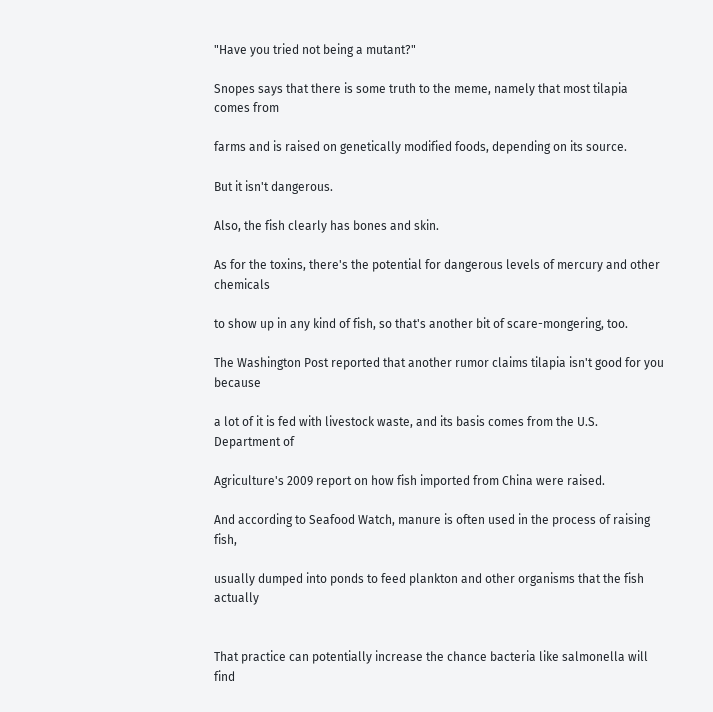"Have you tried not being a mutant?"

Snopes says that there is some truth to the meme, namely that most tilapia comes from

farms and is raised on genetically modified foods, depending on its source.

But it isn't dangerous.

Also, the fish clearly has bones and skin.

As for the toxins, there's the potential for dangerous levels of mercury and other chemicals

to show up in any kind of fish, so that's another bit of scare-mongering, too.

The Washington Post reported that another rumor claims tilapia isn't good for you because

a lot of it is fed with livestock waste, and its basis comes from the U.S. Department of

Agriculture's 2009 report on how fish imported from China were raised.

And according to Seafood Watch, manure is often used in the process of raising fish,

usually dumped into ponds to feed plankton and other organisms that the fish actually


That practice can potentially increase the chance bacteria like salmonella will find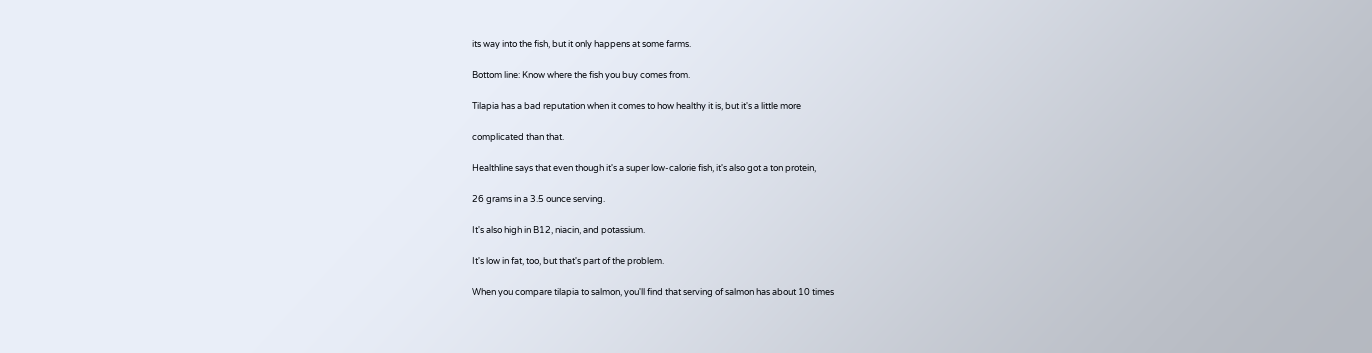its way into the fish, but it only happens at some farms.

Bottom line: Know where the fish you buy comes from.

Tilapia has a bad reputation when it comes to how healthy it is, but it's a little more

complicated than that.

Healthline says that even though it's a super low-calorie fish, it's also got a ton protein,

26 grams in a 3.5 ounce serving.

It's also high in B12, niacin, and potassium.

It's low in fat, too, but that's part of the problem.

When you compare tilapia to salmon, you'll find that serving of salmon has about 10 times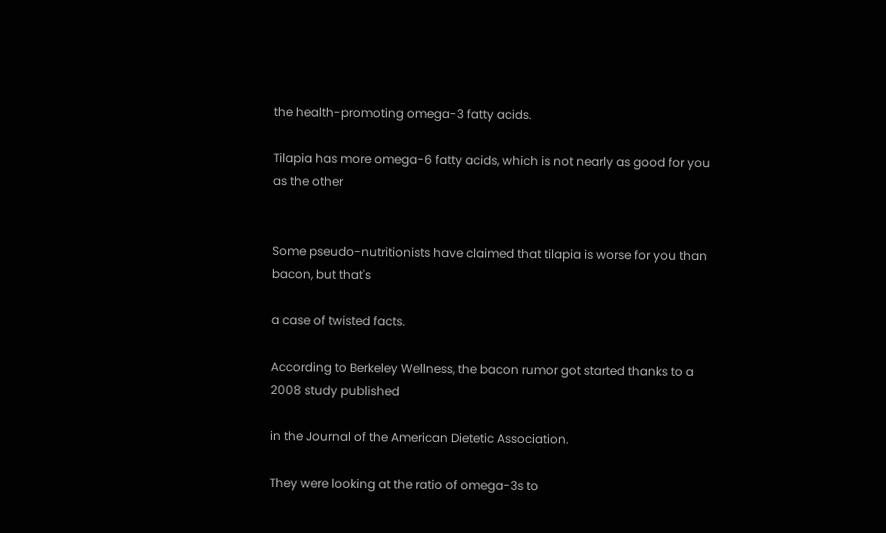the health-promoting omega-3 fatty acids.

Tilapia has more omega-6 fatty acids, which is not nearly as good for you as the other


Some pseudo-nutritionists have claimed that tilapia is worse for you than bacon, but that's

a case of twisted facts.

According to Berkeley Wellness, the bacon rumor got started thanks to a 2008 study published

in the Journal of the American Dietetic Association.

They were looking at the ratio of omega-3s to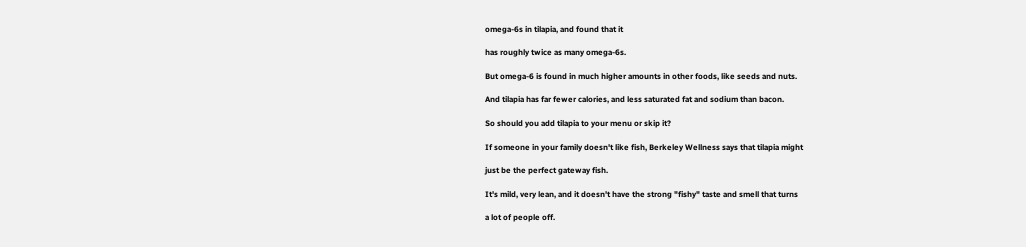omega-6s in tilapia, and found that it

has roughly twice as many omega-6s.

But omega-6 is found in much higher amounts in other foods, like seeds and nuts.

And tilapia has far fewer calories, and less saturated fat and sodium than bacon.

So should you add tilapia to your menu or skip it?

If someone in your family doesn't like fish, Berkeley Wellness says that tilapia might

just be the perfect gateway fish.

It's mild, very lean, and it doesn't have the strong "fishy" taste and smell that turns

a lot of people off.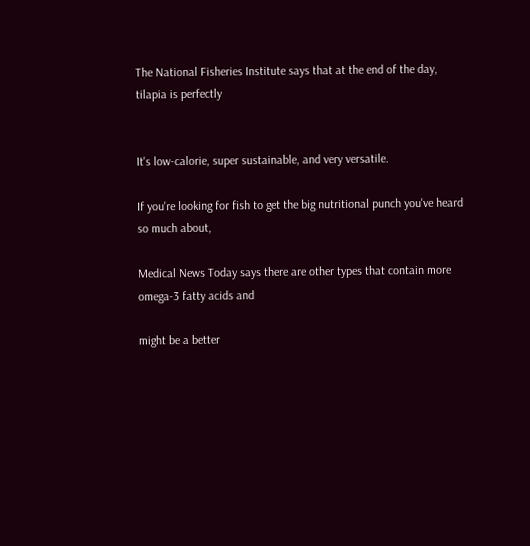The National Fisheries Institute says that at the end of the day, tilapia is perfectly


It's low-calorie, super sustainable, and very versatile.

If you're looking for fish to get the big nutritional punch you've heard so much about,

Medical News Today says there are other types that contain more omega-3 fatty acids and

might be a better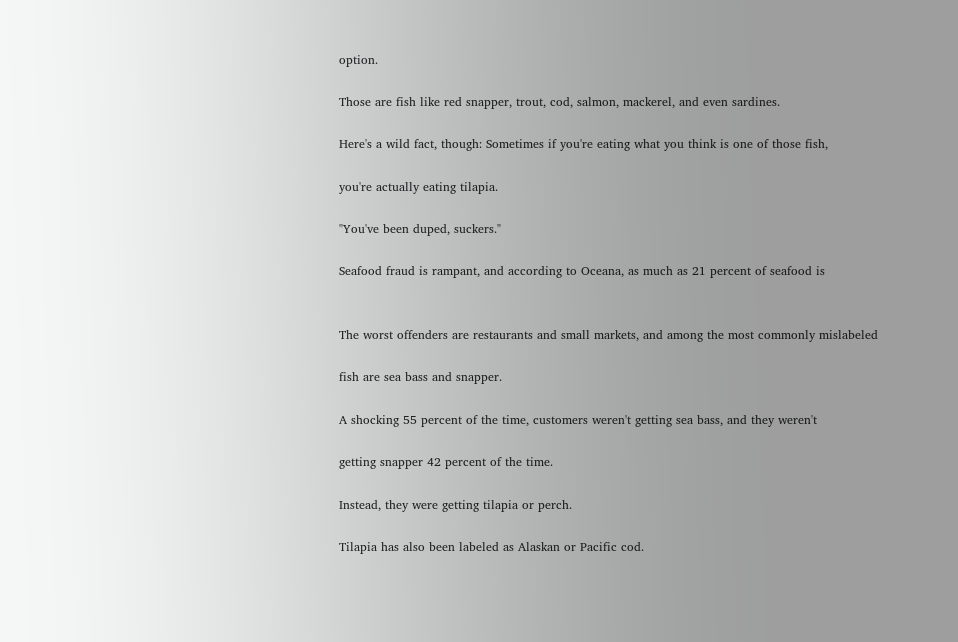option.

Those are fish like red snapper, trout, cod, salmon, mackerel, and even sardines.

Here's a wild fact, though: Sometimes if you're eating what you think is one of those fish,

you're actually eating tilapia.

"You've been duped, suckers."

Seafood fraud is rampant, and according to Oceana, as much as 21 percent of seafood is


The worst offenders are restaurants and small markets, and among the most commonly mislabeled

fish are sea bass and snapper.

A shocking 55 percent of the time, customers weren't getting sea bass, and they weren't

getting snapper 42 percent of the time.

Instead, they were getting tilapia or perch.

Tilapia has also been labeled as Alaskan or Pacific cod.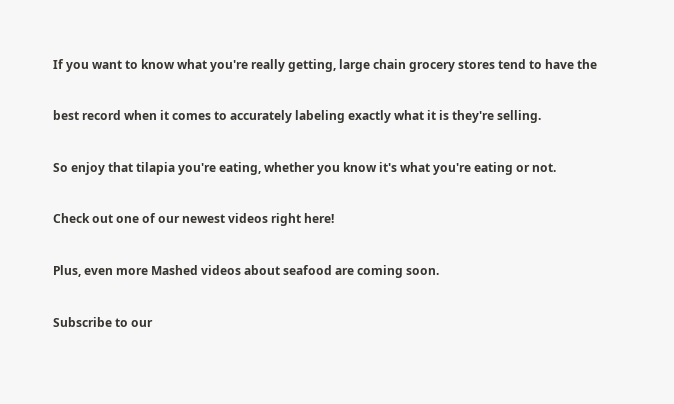If you want to know what you're really getting, large chain grocery stores tend to have the

best record when it comes to accurately labeling exactly what it is they're selling.

So enjoy that tilapia you're eating, whether you know it's what you're eating or not.

Check out one of our newest videos right here!

Plus, even more Mashed videos about seafood are coming soon.

Subscribe to our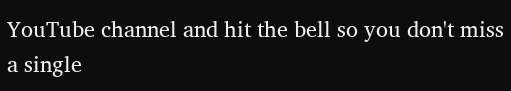YouTube channel and hit the bell so you don't miss a single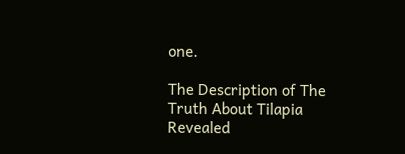one.

The Description of The Truth About Tilapia Revealed